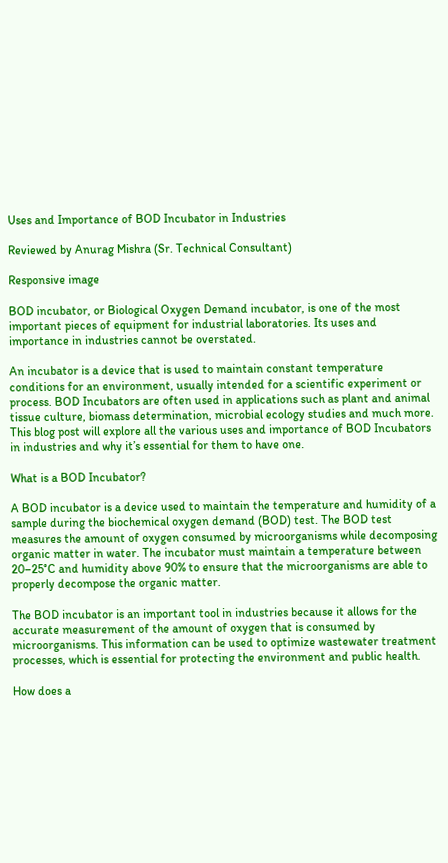Uses and Importance of BOD Incubator in Industries

Reviewed by Anurag Mishra (Sr. Technical Consultant)

Responsive image

BOD incubator, or Biological Oxygen Demand incubator, is one of the most important pieces of equipment for industrial laboratories. Its uses and importance in industries cannot be overstated.

An incubator is a device that is used to maintain constant temperature conditions for an environment, usually intended for a scientific experiment or process. BOD Incubators are often used in applications such as plant and animal tissue culture, biomass determination, microbial ecology studies and much more. This blog post will explore all the various uses and importance of BOD Incubators in industries and why it’s essential for them to have one.

What is a BOD Incubator?

A BOD incubator is a device used to maintain the temperature and humidity of a sample during the biochemical oxygen demand (BOD) test. The BOD test measures the amount of oxygen consumed by microorganisms while decomposing organic matter in water. The incubator must maintain a temperature between 20–25°C and humidity above 90% to ensure that the microorganisms are able to properly decompose the organic matter.

The BOD incubator is an important tool in industries because it allows for the accurate measurement of the amount of oxygen that is consumed by microorganisms. This information can be used to optimize wastewater treatment processes, which is essential for protecting the environment and public health.

How does a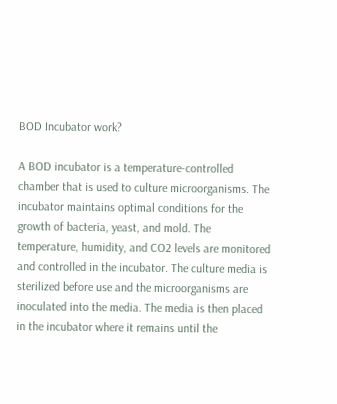BOD Incubator work?

A BOD incubator is a temperature-controlled chamber that is used to culture microorganisms. The incubator maintains optimal conditions for the growth of bacteria, yeast, and mold. The temperature, humidity, and CO2 levels are monitored and controlled in the incubator. The culture media is sterilized before use and the microorganisms are inoculated into the media. The media is then placed in the incubator where it remains until the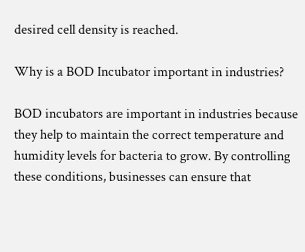desired cell density is reached.

Why is a BOD Incubator important in industries?

BOD incubators are important in industries because they help to maintain the correct temperature and humidity levels for bacteria to grow. By controlling these conditions, businesses can ensure that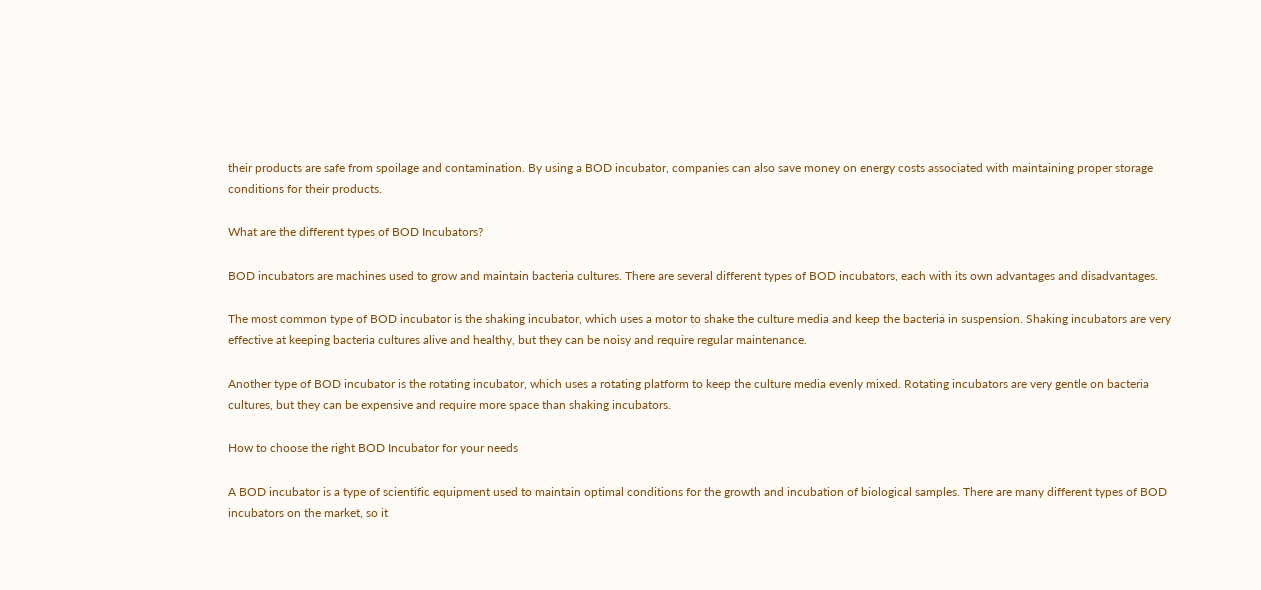their products are safe from spoilage and contamination. By using a BOD incubator, companies can also save money on energy costs associated with maintaining proper storage conditions for their products.

What are the different types of BOD Incubators?

BOD incubators are machines used to grow and maintain bacteria cultures. There are several different types of BOD incubators, each with its own advantages and disadvantages.

The most common type of BOD incubator is the shaking incubator, which uses a motor to shake the culture media and keep the bacteria in suspension. Shaking incubators are very effective at keeping bacteria cultures alive and healthy, but they can be noisy and require regular maintenance.

Another type of BOD incubator is the rotating incubator, which uses a rotating platform to keep the culture media evenly mixed. Rotating incubators are very gentle on bacteria cultures, but they can be expensive and require more space than shaking incubators.

How to choose the right BOD Incubator for your needs

A BOD incubator is a type of scientific equipment used to maintain optimal conditions for the growth and incubation of biological samples. There are many different types of BOD incubators on the market, so it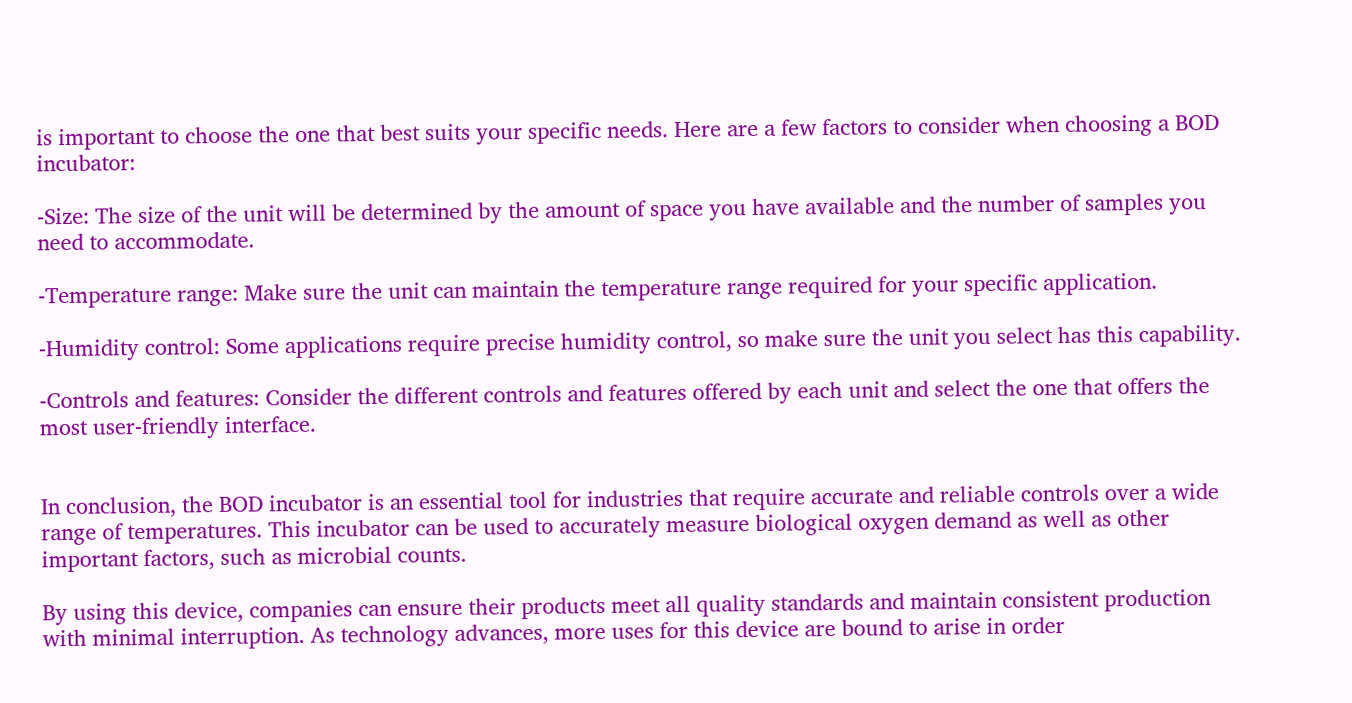is important to choose the one that best suits your specific needs. Here are a few factors to consider when choosing a BOD incubator:

-Size: The size of the unit will be determined by the amount of space you have available and the number of samples you need to accommodate.

-Temperature range: Make sure the unit can maintain the temperature range required for your specific application.

-Humidity control: Some applications require precise humidity control, so make sure the unit you select has this capability.

-Controls and features: Consider the different controls and features offered by each unit and select the one that offers the most user-friendly interface.


In conclusion, the BOD incubator is an essential tool for industries that require accurate and reliable controls over a wide range of temperatures. This incubator can be used to accurately measure biological oxygen demand as well as other important factors, such as microbial counts.

By using this device, companies can ensure their products meet all quality standards and maintain consistent production with minimal interruption. As technology advances, more uses for this device are bound to arise in order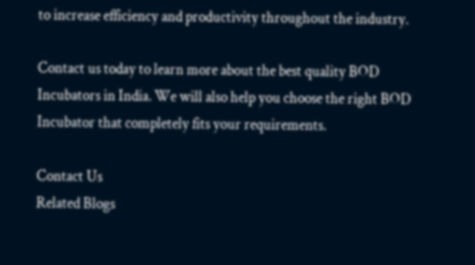to increase efficiency and productivity throughout the industry.

Contact us today to learn more about the best quality BOD Incubators in India. We will also help you choose the right BOD Incubator that completely fits your requirements.

Contact Us
Related Blogs